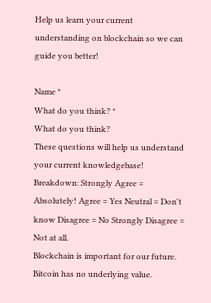Help us learn your current understanding on blockchain so we can guide you better!

Name *
What do you think? *
What do you think?
These questions will help us understand your current knowledgebase! Breakdown: Strongly Agree = Absolutely! Agree = Yes Neutral = Don't know Disagree = No Strongly Disagree = Not at all.
Blockchain is important for our future.
Bitcoin has no underlying value.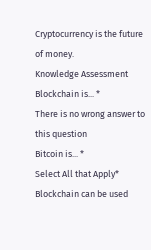Cryptocurrency is the future of money.
Knowledge Assessment
Blockchain is... *
There is no wrong answer to this question
Bitcoin is... *
Select All that Apply*
Blockchain can be used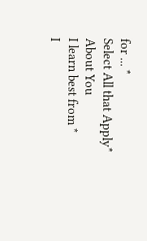for ... *
Select All that Apply*
About You
I learn best from *
I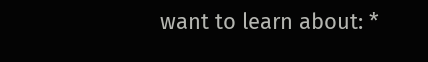want to learn about: *